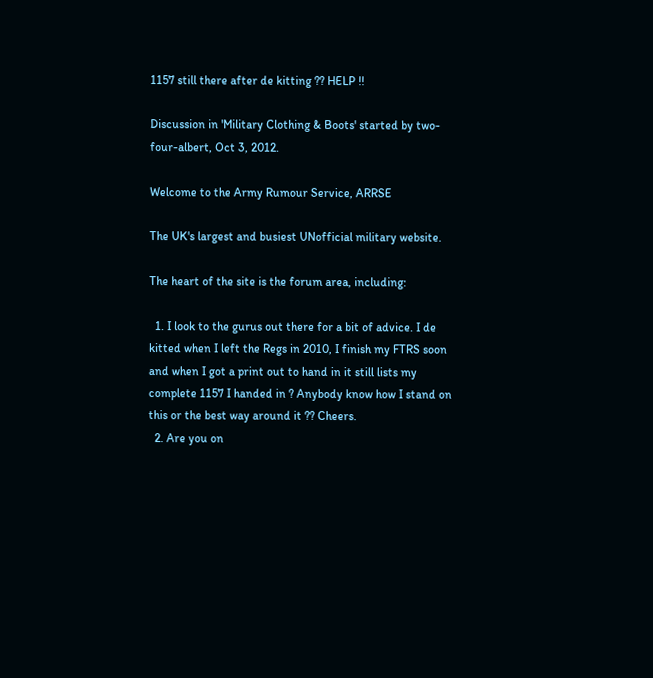1157 still there after de kitting ?? HELP !!

Discussion in 'Military Clothing & Boots' started by two-four-albert, Oct 3, 2012.

Welcome to the Army Rumour Service, ARRSE

The UK's largest and busiest UNofficial military website.

The heart of the site is the forum area, including:

  1. I look to the gurus out there for a bit of advice. I de kitted when I left the Regs in 2010, I finish my FTRS soon and when I got a print out to hand in it still lists my complete 1157 I handed in ? Anybody know how I stand on this or the best way around it ?? Cheers.
  2. Are you on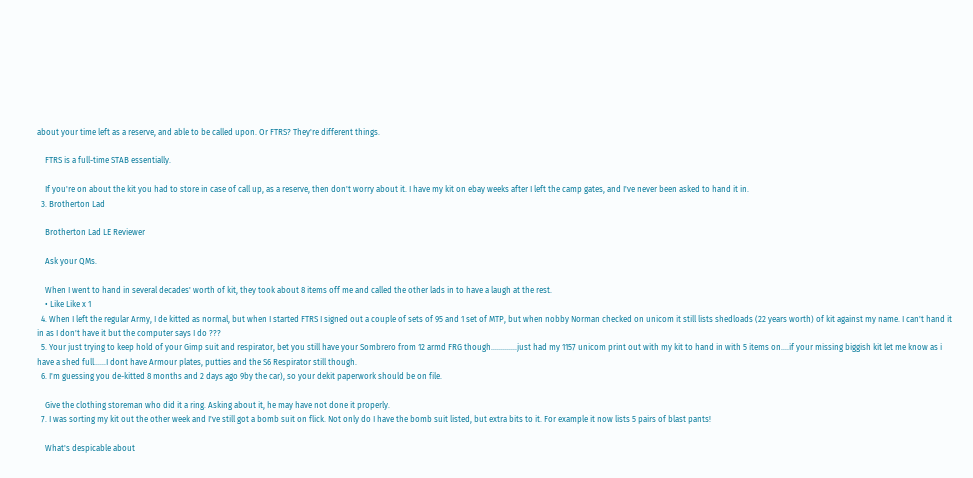about your time left as a reserve, and able to be called upon. Or FTRS? They're different things.

    FTRS is a full-time STAB essentially.

    If you're on about the kit you had to store in case of call up, as a reserve, then don't worry about it. I have my kit on ebay weeks after I left the camp gates, and I've never been asked to hand it in.
  3. Brotherton Lad

    Brotherton Lad LE Reviewer

    Ask your QMs.

    When I went to hand in several decades' worth of kit, they took about 8 items off me and called the other lads in to have a laugh at the rest.
    • Like Like x 1
  4. When I left the regular Army, I de kitted as normal, but when I started FTRS I signed out a couple of sets of 95 and 1 set of MTP, but when nobby Norman checked on unicom it still lists shedloads (22 years worth) of kit against my name. I can't hand it in as I don't have it but the computer says I do ???
  5. Your just trying to keep hold of your Gimp suit and respirator, bet you still have your Sombrero from 12 armd FRG though.............just had my 1157 unicom print out with my kit to hand in with 5 items on....if your missing biggish kit let me know as i have a shed full......I dont have Armour plates, putties and the S6 Respirator still though.
  6. I'm guessing you de-kitted 8 months and 2 days ago 9by the car), so your dekit paperwork should be on file.

    Give the clothing storeman who did it a ring. Asking about it, he may have not done it properly.
  7. I was sorting my kit out the other week and I've still got a bomb suit on flick. Not only do I have the bomb suit listed, but extra bits to it. For example it now lists 5 pairs of blast pants!

    What's despicable about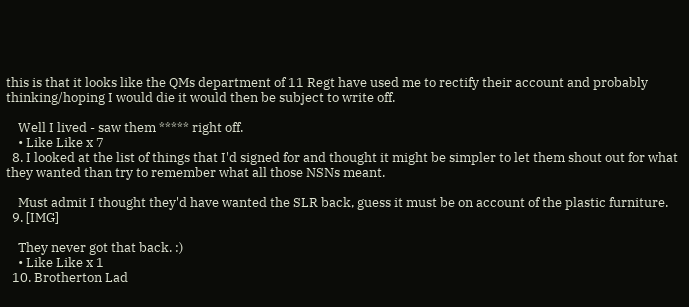this is that it looks like the QMs department of 11 Regt have used me to rectify their account and probably thinking/hoping I would die it would then be subject to write off.

    Well I lived - saw them ***** right off.
    • Like Like x 7
  8. I looked at the list of things that I'd signed for and thought it might be simpler to let them shout out for what they wanted than try to remember what all those NSNs meant.

    Must admit I thought they'd have wanted the SLR back, guess it must be on account of the plastic furniture.
  9. [IMG]

    They never got that back. :)
    • Like Like x 1
  10. Brotherton Lad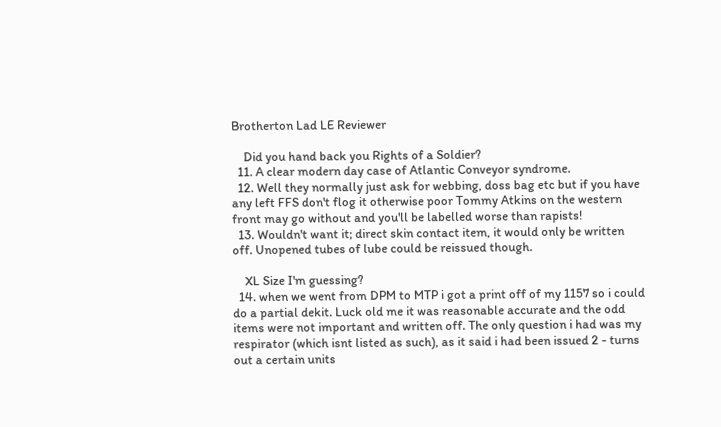Brotherton Lad LE Reviewer

    Did you hand back you Rights of a Soldier?
  11. A clear modern day case of Atlantic Conveyor syndrome.
  12. Well they normally just ask for webbing, doss bag etc but if you have any left FFS don't flog it otherwise poor Tommy Atkins on the western front may go without and you'll be labelled worse than rapists!
  13. Wouldn't want it; direct skin contact item, it would only be written off. Unopened tubes of lube could be reissued though.

    XL Size I'm guessing?
  14. when we went from DPM to MTP i got a print off of my 1157 so i could do a partial dekit. Luck old me it was reasonable accurate and the odd items were not important and written off. The only question i had was my respirator (which isnt listed as such), as it said i had been issued 2 - turns out a certain units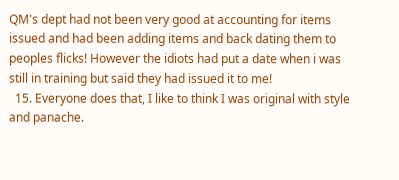QM's dept had not been very good at accounting for items issued and had been adding items and back dating them to peoples flicks! However the idiots had put a date when i was still in training but said they had issued it to me!
  15. Everyone does that, I like to think I was original with style and panache.